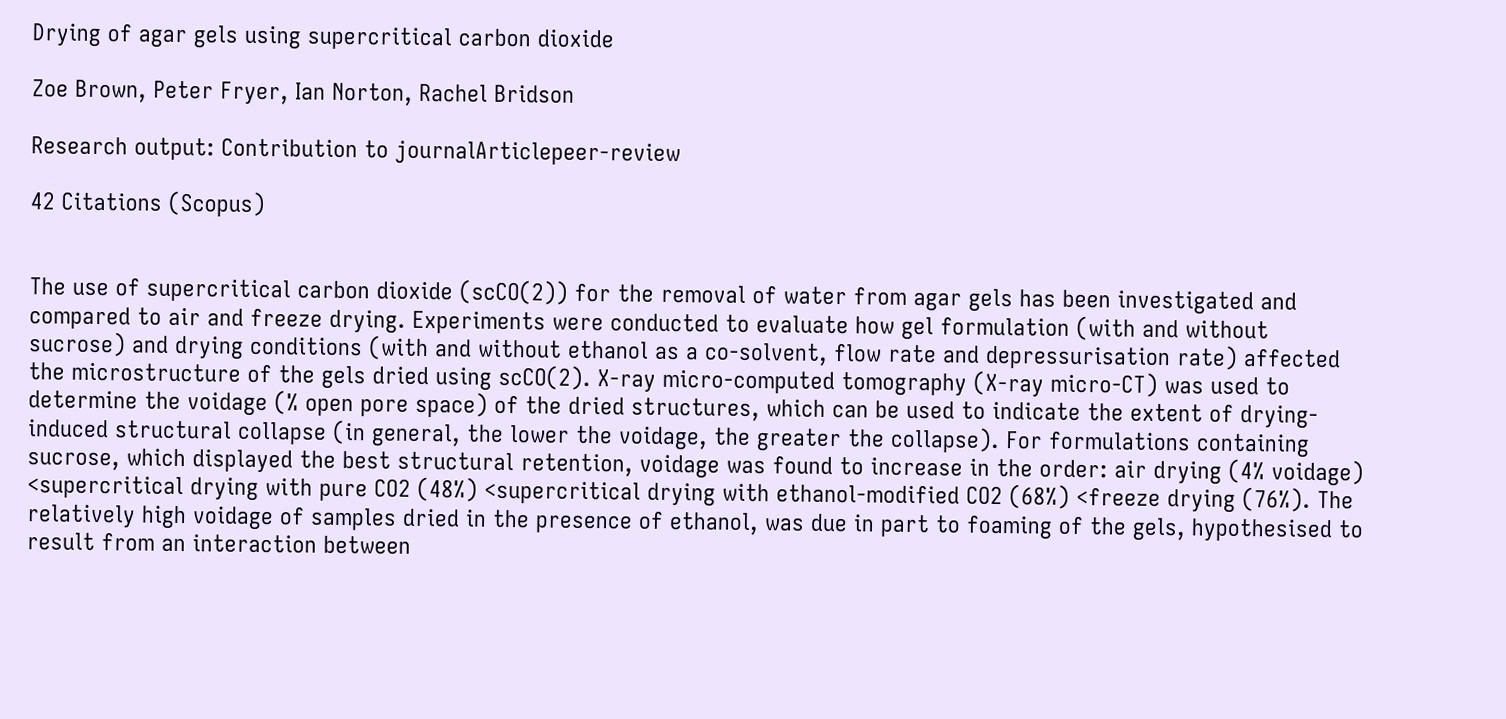Drying of agar gels using supercritical carbon dioxide

Zoe Brown, Peter Fryer, Ian Norton, Rachel Bridson

Research output: Contribution to journalArticlepeer-review

42 Citations (Scopus)


The use of supercritical carbon dioxide (scCO(2)) for the removal of water from agar gels has been investigated and compared to air and freeze drying. Experiments were conducted to evaluate how gel formulation (with and without sucrose) and drying conditions (with and without ethanol as a co-solvent, flow rate and depressurisation rate) affected the microstructure of the gels dried using scCO(2). X-ray micro-computed tomography (X-ray micro-CT) was used to determine the voidage (% open pore space) of the dried structures, which can be used to indicate the extent of drying-induced structural collapse (in general, the lower the voidage, the greater the collapse). For formulations containing sucrose, which displayed the best structural retention, voidage was found to increase in the order: air drying (4% voidage) <supercritical drying with pure CO2 (48%) <supercritical drying with ethanol-modified CO2 (68%) <freeze drying (76%). The relatively high voidage of samples dried in the presence of ethanol, was due in part to foaming of the gels, hypothesised to result from an interaction between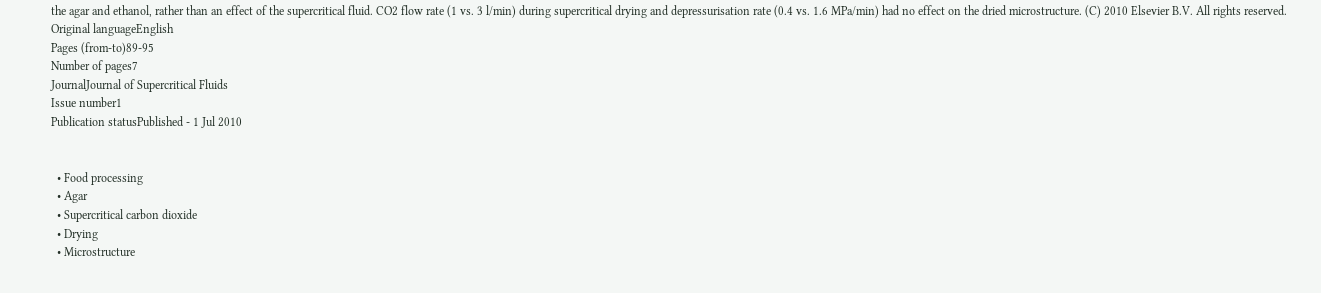the agar and ethanol, rather than an effect of the supercritical fluid. CO2 flow rate (1 vs. 3 l/min) during supercritical drying and depressurisation rate (0.4 vs. 1.6 MPa/min) had no effect on the dried microstructure. (C) 2010 Elsevier B.V. All rights reserved.
Original languageEnglish
Pages (from-to)89-95
Number of pages7
JournalJournal of Supercritical Fluids
Issue number1
Publication statusPublished - 1 Jul 2010


  • Food processing
  • Agar
  • Supercritical carbon dioxide
  • Drying
  • Microstructure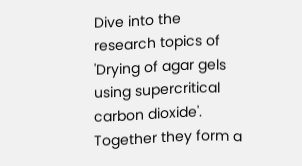Dive into the research topics of 'Drying of agar gels using supercritical carbon dioxide'. Together they form a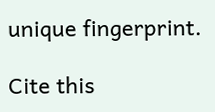unique fingerprint.

Cite this